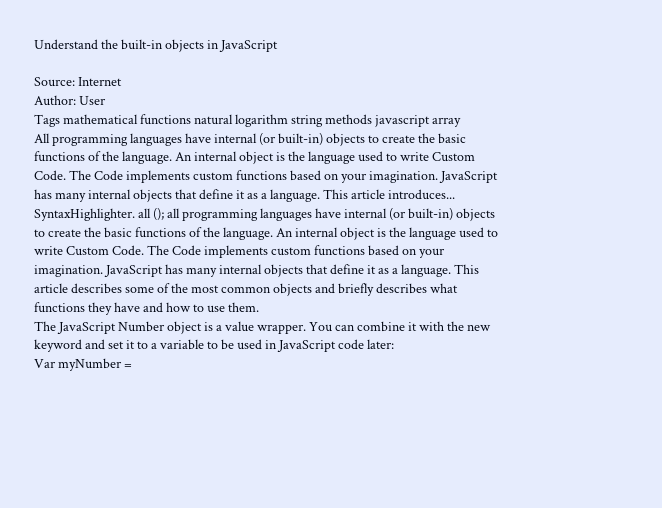Understand the built-in objects in JavaScript

Source: Internet
Author: User
Tags mathematical functions natural logarithm string methods javascript array
All programming languages have internal (or built-in) objects to create the basic functions of the language. An internal object is the language used to write Custom Code. The Code implements custom functions based on your imagination. JavaScript has many internal objects that define it as a language. This article introduces... SyntaxHighlighter. all (); all programming languages have internal (or built-in) objects to create the basic functions of the language. An internal object is the language used to write Custom Code. The Code implements custom functions based on your imagination. JavaScript has many internal objects that define it as a language. This article describes some of the most common objects and briefly describes what functions they have and how to use them.
The JavaScript Number object is a value wrapper. You can combine it with the new keyword and set it to a variable to be used in JavaScript code later:
Var myNumber =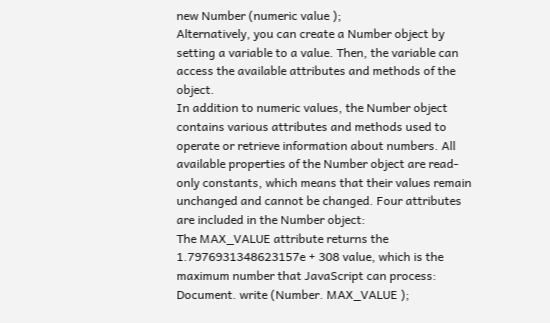new Number (numeric value );
Alternatively, you can create a Number object by setting a variable to a value. Then, the variable can access the available attributes and methods of the object.
In addition to numeric values, the Number object contains various attributes and methods used to operate or retrieve information about numbers. All available properties of the Number object are read-only constants, which means that their values remain unchanged and cannot be changed. Four attributes are included in the Number object:
The MAX_VALUE attribute returns the 1.7976931348623157e + 308 value, which is the maximum number that JavaScript can process:
Document. write (Number. MAX_VALUE );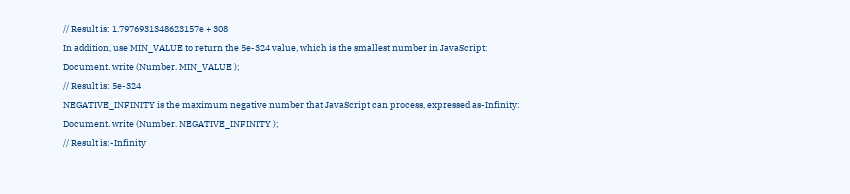// Result is: 1.7976931348623157e + 308
In addition, use MIN_VALUE to return the 5e-324 value, which is the smallest number in JavaScript:
Document. write (Number. MIN_VALUE );
// Result is: 5e-324
NEGATIVE_INFINITY is the maximum negative number that JavaScript can process, expressed as-Infinity:
Document. write (Number. NEGATIVE_INFINITY );
// Result is:-Infinity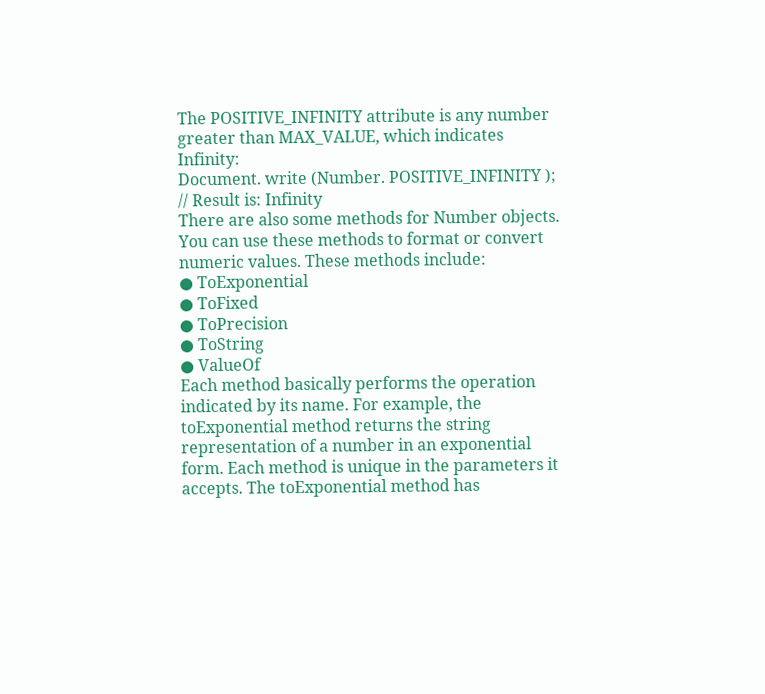The POSITIVE_INFINITY attribute is any number greater than MAX_VALUE, which indicates Infinity:
Document. write (Number. POSITIVE_INFINITY );
// Result is: Infinity
There are also some methods for Number objects. You can use these methods to format or convert numeric values. These methods include:
● ToExponential
● ToFixed
● ToPrecision
● ToString
● ValueOf
Each method basically performs the operation indicated by its name. For example, the toExponential method returns the string representation of a number in an exponential form. Each method is unique in the parameters it accepts. The toExponential method has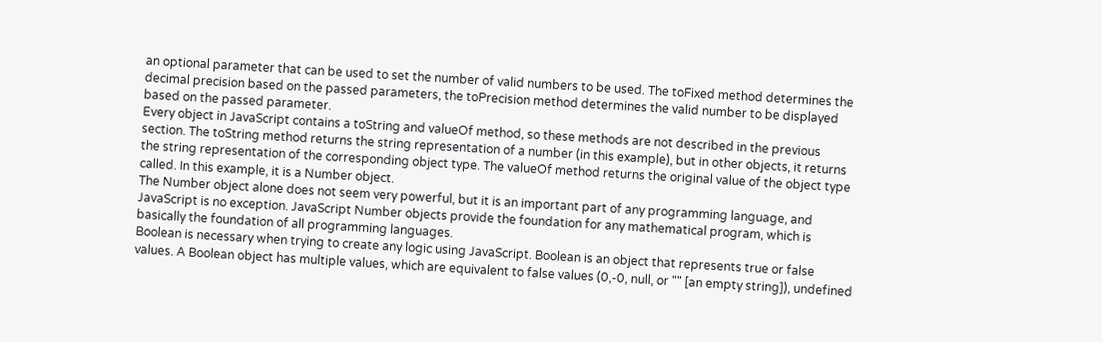an optional parameter that can be used to set the number of valid numbers to be used. The toFixed method determines the decimal precision based on the passed parameters, the toPrecision method determines the valid number to be displayed based on the passed parameter.
Every object in JavaScript contains a toString and valueOf method, so these methods are not described in the previous section. The toString method returns the string representation of a number (in this example), but in other objects, it returns the string representation of the corresponding object type. The valueOf method returns the original value of the object type called. In this example, it is a Number object.
The Number object alone does not seem very powerful, but it is an important part of any programming language, and JavaScript is no exception. JavaScript Number objects provide the foundation for any mathematical program, which is basically the foundation of all programming languages.
Boolean is necessary when trying to create any logic using JavaScript. Boolean is an object that represents true or false values. A Boolean object has multiple values, which are equivalent to false values (0,-0, null, or "" [an empty string]), undefined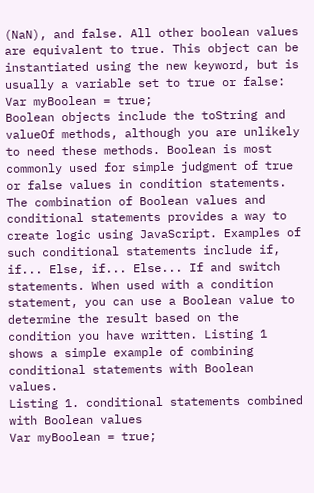(NaN), and false. All other boolean values are equivalent to true. This object can be instantiated using the new keyword, but is usually a variable set to true or false:
Var myBoolean = true;
Boolean objects include the toString and valueOf methods, although you are unlikely to need these methods. Boolean is most commonly used for simple judgment of true or false values in condition statements. The combination of Boolean values and conditional statements provides a way to create logic using JavaScript. Examples of such conditional statements include if, if... Else, if... Else... If and switch statements. When used with a condition statement, you can use a Boolean value to determine the result based on the condition you have written. Listing 1 shows a simple example of combining conditional statements with Boolean values.
Listing 1. conditional statements combined with Boolean values
Var myBoolean = true;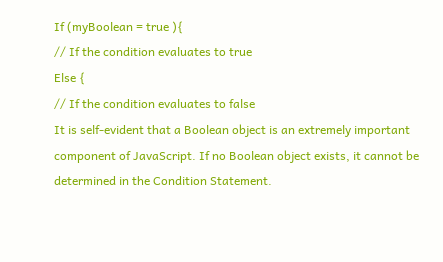If (myBoolean = true ){
// If the condition evaluates to true
Else {
// If the condition evaluates to false
It is self-evident that a Boolean object is an extremely important component of JavaScript. If no Boolean object exists, it cannot be determined in the Condition Statement.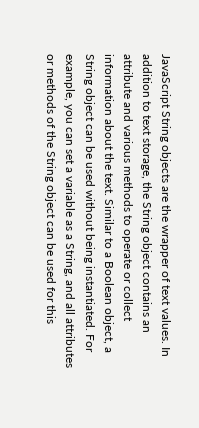JavaScript String objects are the wrapper of text values. In addition to text storage, the String object contains an attribute and various methods to operate or collect information about the text. Similar to a Boolean object, a String object can be used without being instantiated. For example, you can set a variable as a String, and all attributes or methods of the String object can be used for this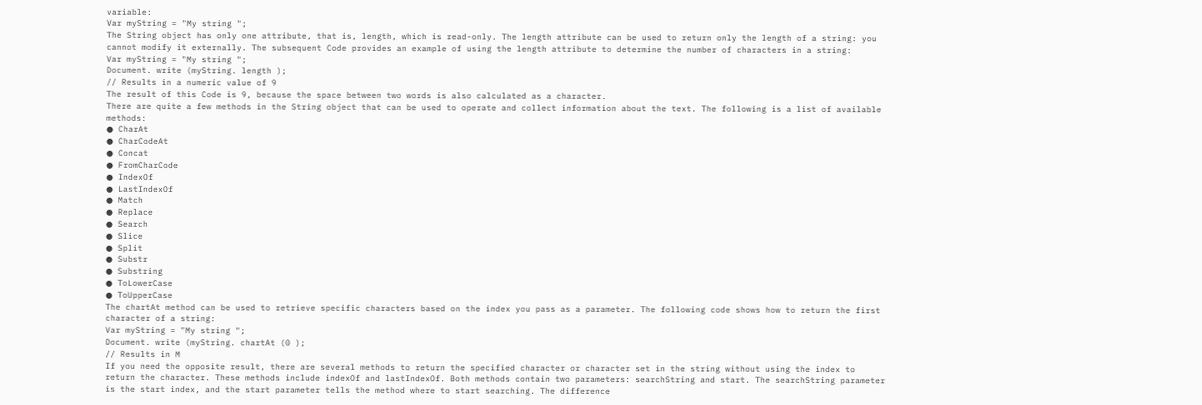variable:
Var myString = "My string ";
The String object has only one attribute, that is, length, which is read-only. The length attribute can be used to return only the length of a string: you cannot modify it externally. The subsequent Code provides an example of using the length attribute to determine the number of characters in a string:
Var myString = "My string ";
Document. write (myString. length );
// Results in a numeric value of 9
The result of this Code is 9, because the space between two words is also calculated as a character.
There are quite a few methods in the String object that can be used to operate and collect information about the text. The following is a list of available methods:
● CharAt
● CharCodeAt
● Concat
● FromCharCode
● IndexOf
● LastIndexOf
● Match
● Replace
● Search
● Slice
● Split
● Substr
● Substring
● ToLowerCase
● ToUpperCase
The chartAt method can be used to retrieve specific characters based on the index you pass as a parameter. The following code shows how to return the first character of a string:
Var myString = "My string ";
Document. write (myString. chartAt (0 );
// Results in M
If you need the opposite result, there are several methods to return the specified character or character set in the string without using the index to return the character. These methods include indexOf and lastIndexOf. Both methods contain two parameters: searchString and start. The searchString parameter is the start index, and the start parameter tells the method where to start searching. The difference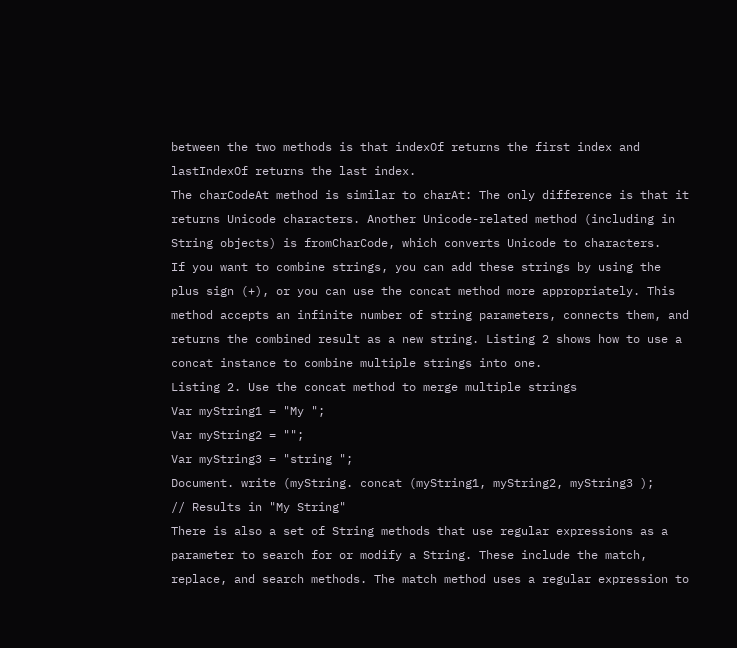between the two methods is that indexOf returns the first index and lastIndexOf returns the last index.
The charCodeAt method is similar to charAt: The only difference is that it returns Unicode characters. Another Unicode-related method (including in String objects) is fromCharCode, which converts Unicode to characters.
If you want to combine strings, you can add these strings by using the plus sign (+), or you can use the concat method more appropriately. This method accepts an infinite number of string parameters, connects them, and returns the combined result as a new string. Listing 2 shows how to use a concat instance to combine multiple strings into one.
Listing 2. Use the concat method to merge multiple strings
Var myString1 = "My ";
Var myString2 = "";
Var myString3 = "string ";
Document. write (myString. concat (myString1, myString2, myString3 );
// Results in "My String"
There is also a set of String methods that use regular expressions as a parameter to search for or modify a String. These include the match, replace, and search methods. The match method uses a regular expression to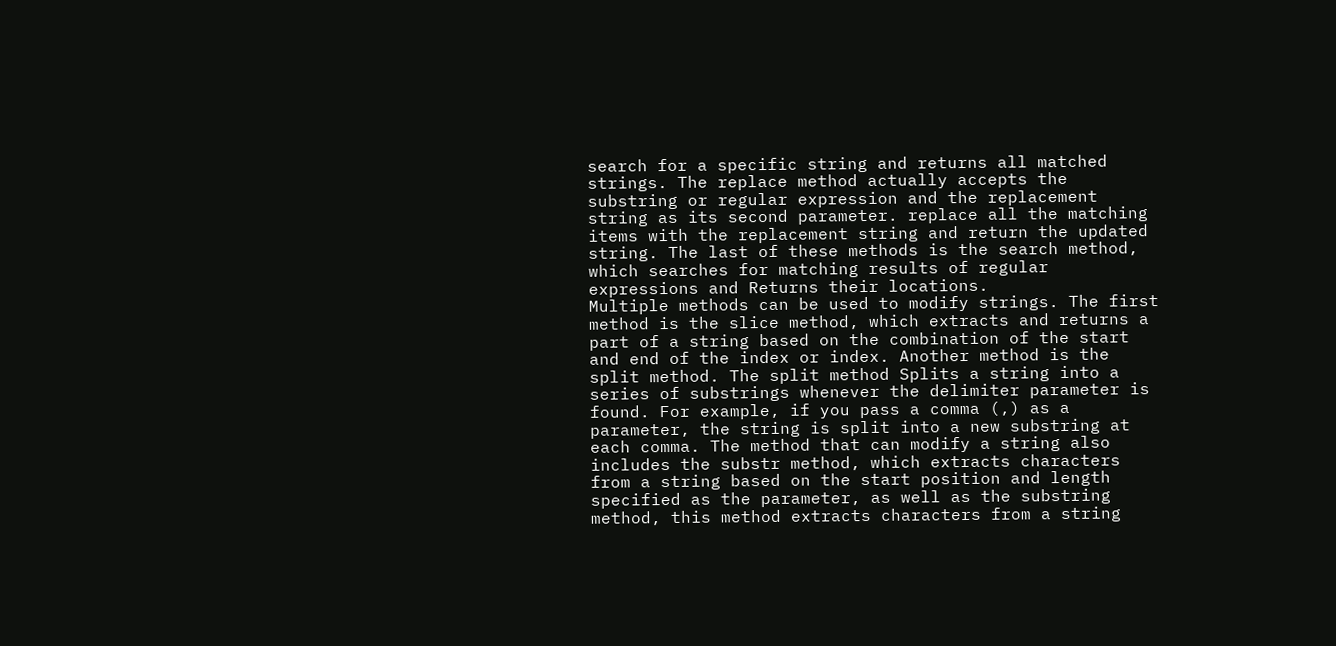search for a specific string and returns all matched strings. The replace method actually accepts the substring or regular expression and the replacement string as its second parameter. replace all the matching items with the replacement string and return the updated string. The last of these methods is the search method, which searches for matching results of regular expressions and Returns their locations.
Multiple methods can be used to modify strings. The first method is the slice method, which extracts and returns a part of a string based on the combination of the start and end of the index or index. Another method is the split method. The split method Splits a string into a series of substrings whenever the delimiter parameter is found. For example, if you pass a comma (,) as a parameter, the string is split into a new substring at each comma. The method that can modify a string also includes the substr method, which extracts characters from a string based on the start position and length specified as the parameter, as well as the substring method, this method extracts characters from a string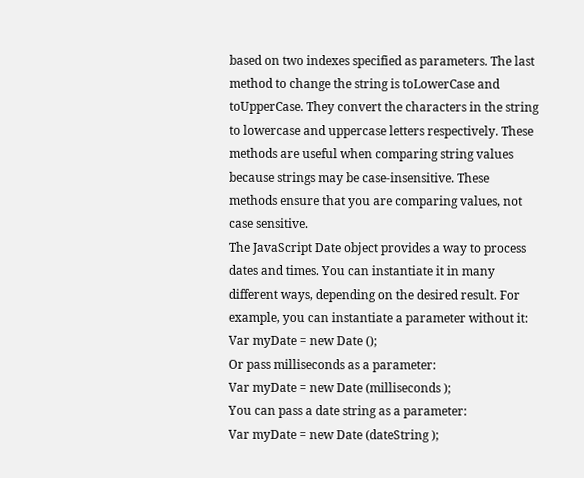based on two indexes specified as parameters. The last method to change the string is toLowerCase and toUpperCase. They convert the characters in the string to lowercase and uppercase letters respectively. These methods are useful when comparing string values because strings may be case-insensitive. These methods ensure that you are comparing values, not case sensitive.
The JavaScript Date object provides a way to process dates and times. You can instantiate it in many different ways, depending on the desired result. For example, you can instantiate a parameter without it:
Var myDate = new Date ();
Or pass milliseconds as a parameter:
Var myDate = new Date (milliseconds );
You can pass a date string as a parameter:
Var myDate = new Date (dateString );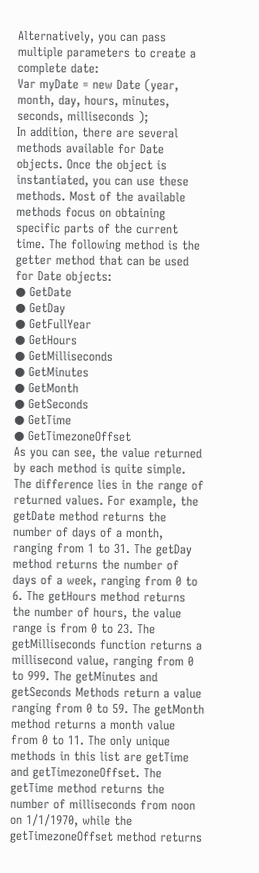Alternatively, you can pass multiple parameters to create a complete date:
Var myDate = new Date (year, month, day, hours, minutes, seconds, milliseconds );
In addition, there are several methods available for Date objects. Once the object is instantiated, you can use these methods. Most of the available methods focus on obtaining specific parts of the current time. The following method is the getter method that can be used for Date objects:
● GetDate
● GetDay
● GetFullYear
● GetHours
● GetMilliseconds
● GetMinutes
● GetMonth
● GetSeconds
● GetTime
● GetTimezoneOffset
As you can see, the value returned by each method is quite simple. The difference lies in the range of returned values. For example, the getDate method returns the number of days of a month, ranging from 1 to 31. The getDay method returns the number of days of a week, ranging from 0 to 6. The getHours method returns the number of hours, the value range is from 0 to 23. The getMilliseconds function returns a millisecond value, ranging from 0 to 999. The getMinutes and getSeconds Methods return a value ranging from 0 to 59. The getMonth method returns a month value from 0 to 11. The only unique methods in this list are getTime and getTimezoneOffset. The getTime method returns the number of milliseconds from noon on 1/1/1970, while the getTimezoneOffset method returns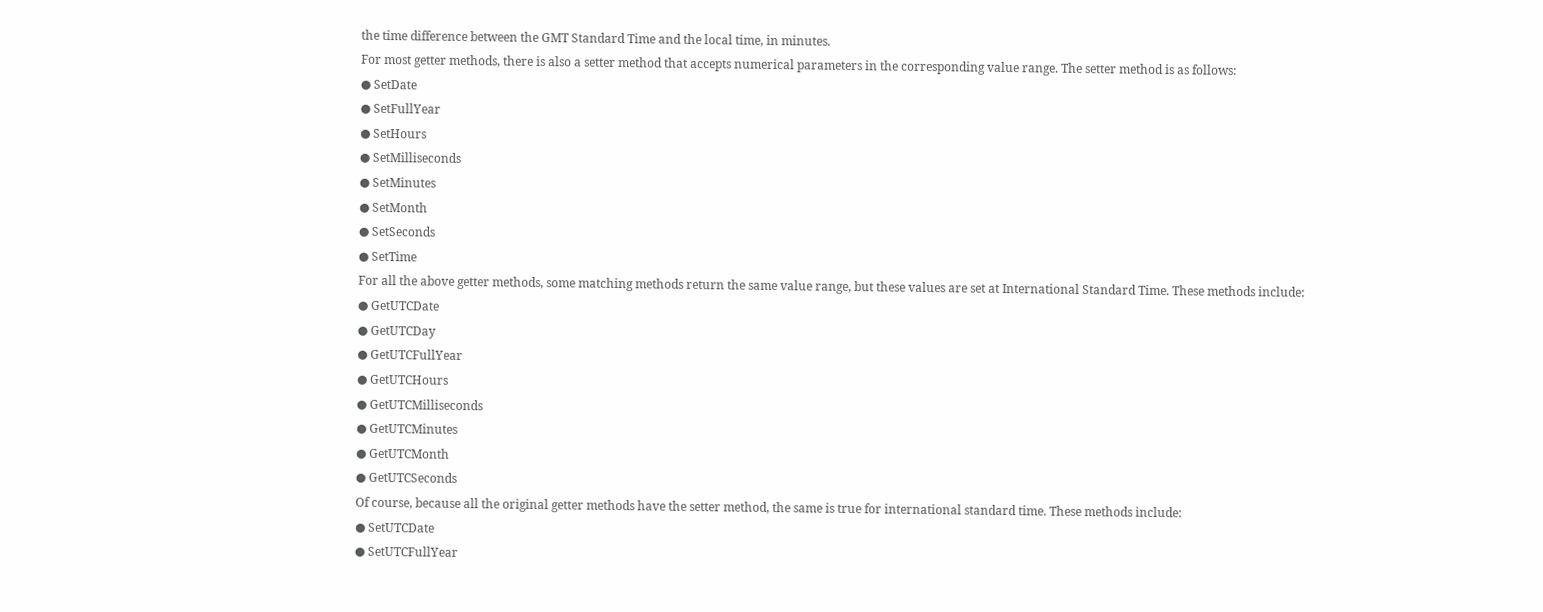the time difference between the GMT Standard Time and the local time, in minutes.
For most getter methods, there is also a setter method that accepts numerical parameters in the corresponding value range. The setter method is as follows:
● SetDate
● SetFullYear
● SetHours
● SetMilliseconds
● SetMinutes
● SetMonth
● SetSeconds
● SetTime
For all the above getter methods, some matching methods return the same value range, but these values are set at International Standard Time. These methods include:
● GetUTCDate
● GetUTCDay
● GetUTCFullYear
● GetUTCHours
● GetUTCMilliseconds
● GetUTCMinutes
● GetUTCMonth
● GetUTCSeconds
Of course, because all the original getter methods have the setter method, the same is true for international standard time. These methods include:
● SetUTCDate
● SetUTCFullYear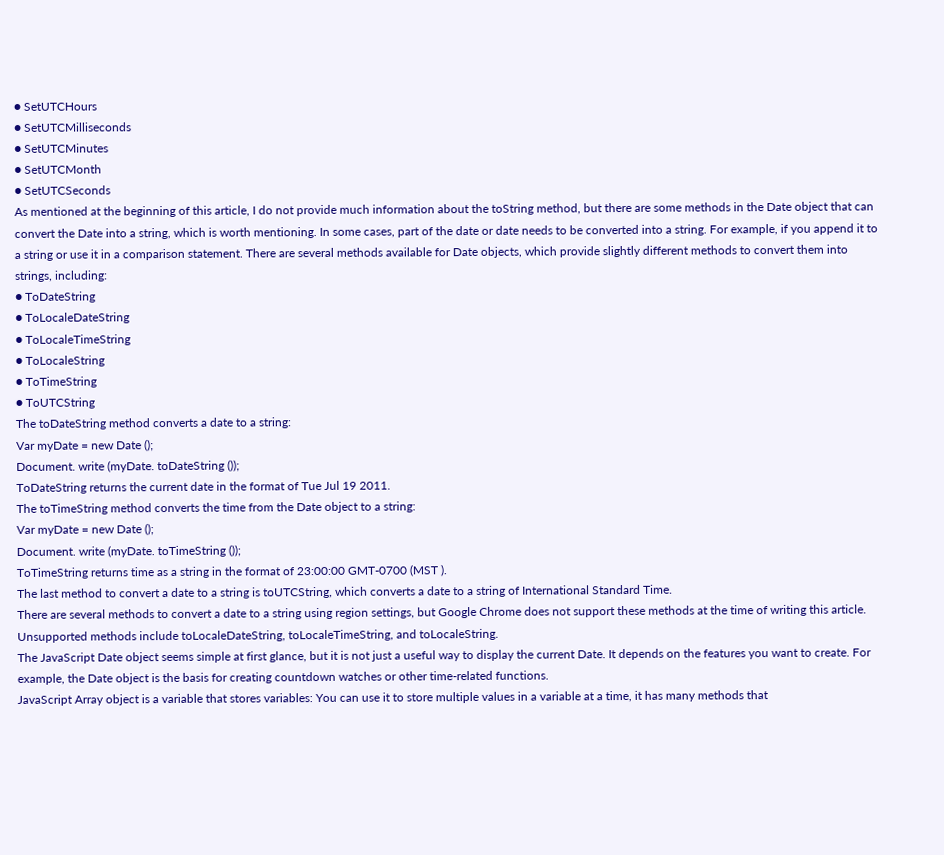● SetUTCHours
● SetUTCMilliseconds
● SetUTCMinutes
● SetUTCMonth
● SetUTCSeconds
As mentioned at the beginning of this article, I do not provide much information about the toString method, but there are some methods in the Date object that can convert the Date into a string, which is worth mentioning. In some cases, part of the date or date needs to be converted into a string. For example, if you append it to a string or use it in a comparison statement. There are several methods available for Date objects, which provide slightly different methods to convert them into strings, including:
● ToDateString
● ToLocaleDateString
● ToLocaleTimeString
● ToLocaleString
● ToTimeString
● ToUTCString
The toDateString method converts a date to a string:
Var myDate = new Date ();
Document. write (myDate. toDateString ());
ToDateString returns the current date in the format of Tue Jul 19 2011.
The toTimeString method converts the time from the Date object to a string:
Var myDate = new Date ();
Document. write (myDate. toTimeString ());
ToTimeString returns time as a string in the format of 23:00:00 GMT-0700 (MST ).
The last method to convert a date to a string is toUTCString, which converts a date to a string of International Standard Time.
There are several methods to convert a date to a string using region settings, but Google Chrome does not support these methods at the time of writing this article. Unsupported methods include toLocaleDateString, toLocaleTimeString, and toLocaleString.
The JavaScript Date object seems simple at first glance, but it is not just a useful way to display the current Date. It depends on the features you want to create. For example, the Date object is the basis for creating countdown watches or other time-related functions.
JavaScript Array object is a variable that stores variables: You can use it to store multiple values in a variable at a time, it has many methods that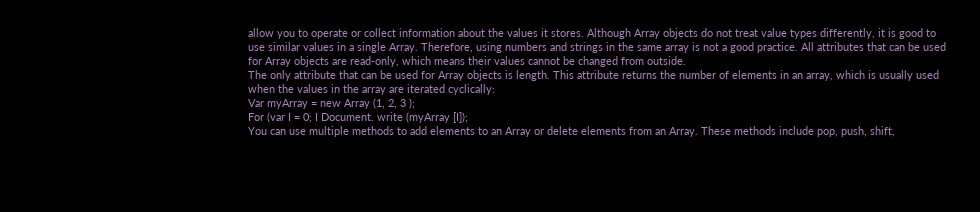allow you to operate or collect information about the values it stores. Although Array objects do not treat value types differently, it is good to use similar values in a single Array. Therefore, using numbers and strings in the same array is not a good practice. All attributes that can be used for Array objects are read-only, which means their values cannot be changed from outside.
The only attribute that can be used for Array objects is length. This attribute returns the number of elements in an array, which is usually used when the values in the array are iterated cyclically:
Var myArray = new Array (1, 2, 3 );
For (var I = 0; I Document. write (myArray [I]);
You can use multiple methods to add elements to an Array or delete elements from an Array. These methods include pop, push, shift,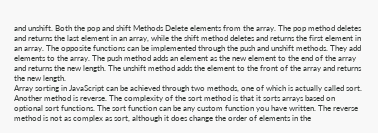and unshift. Both the pop and shift Methods Delete elements from the array. The pop method deletes and returns the last element in an array, while the shift method deletes and returns the first element in an array. The opposite functions can be implemented through the push and unshift methods. They add elements to the array. The push method adds an element as the new element to the end of the array and returns the new length. The unshift method adds the element to the front of the array and returns the new length.
Array sorting in JavaScript can be achieved through two methods, one of which is actually called sort. Another method is reverse. The complexity of the sort method is that it sorts arrays based on optional sort functions. The sort function can be any custom function you have written. The reverse method is not as complex as sort, although it does change the order of elements in the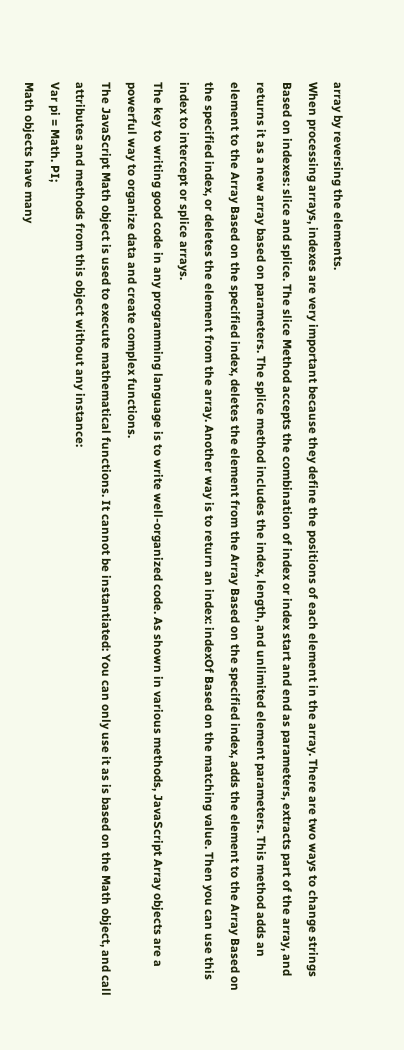array by reversing the elements.
When processing arrays, indexes are very important because they define the positions of each element in the array. There are two ways to change strings Based on indexes: slice and splice. The slice Method accepts the combination of index or index start and end as parameters, extracts part of the array, and returns it as a new array based on parameters. The splice method includes the index, length, and unlimited element parameters. This method adds an element to the Array Based on the specified index, deletes the element from the Array Based on the specified index, adds the element to the Array Based on the specified index, or deletes the element from the array. Another way is to return an index: indexOf Based on the matching value. Then you can use this index to intercept or splice arrays.
The key to writing good code in any programming language is to write well-organized code. As shown in various methods, JavaScript Array objects are a powerful way to organize data and create complex functions.
The JavaScript Math object is used to execute mathematical functions. It cannot be instantiated: You can only use it as is based on the Math object, and call attributes and methods from this object without any instance:
Var pi = Math. PI;
Math objects have many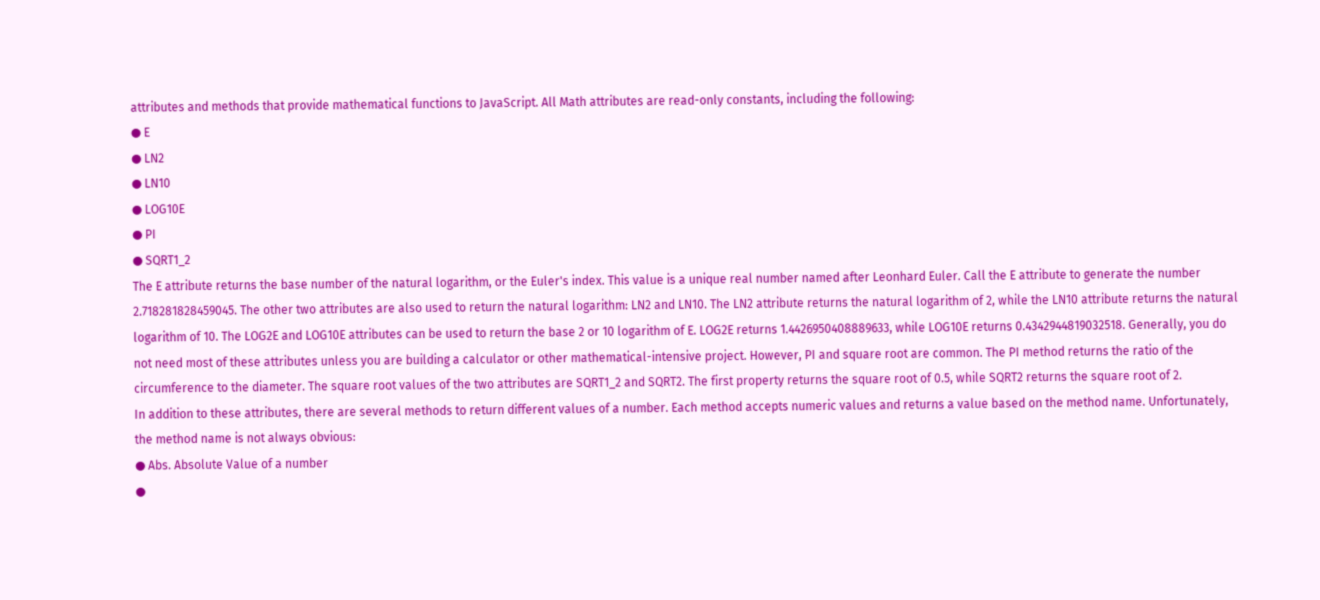attributes and methods that provide mathematical functions to JavaScript. All Math attributes are read-only constants, including the following:
● E
● LN2
● LN10
● LOG10E
● PI
● SQRT1_2
The E attribute returns the base number of the natural logarithm, or the Euler's index. This value is a unique real number named after Leonhard Euler. Call the E attribute to generate the number 2.718281828459045. The other two attributes are also used to return the natural logarithm: LN2 and LN10. The LN2 attribute returns the natural logarithm of 2, while the LN10 attribute returns the natural logarithm of 10. The LOG2E and LOG10E attributes can be used to return the base 2 or 10 logarithm of E. LOG2E returns 1.4426950408889633, while LOG10E returns 0.4342944819032518. Generally, you do not need most of these attributes unless you are building a calculator or other mathematical-intensive project. However, PI and square root are common. The PI method returns the ratio of the circumference to the diameter. The square root values of the two attributes are SQRT1_2 and SQRT2. The first property returns the square root of 0.5, while SQRT2 returns the square root of 2.
In addition to these attributes, there are several methods to return different values of a number. Each method accepts numeric values and returns a value based on the method name. Unfortunately, the method name is not always obvious:
● Abs. Absolute Value of a number
●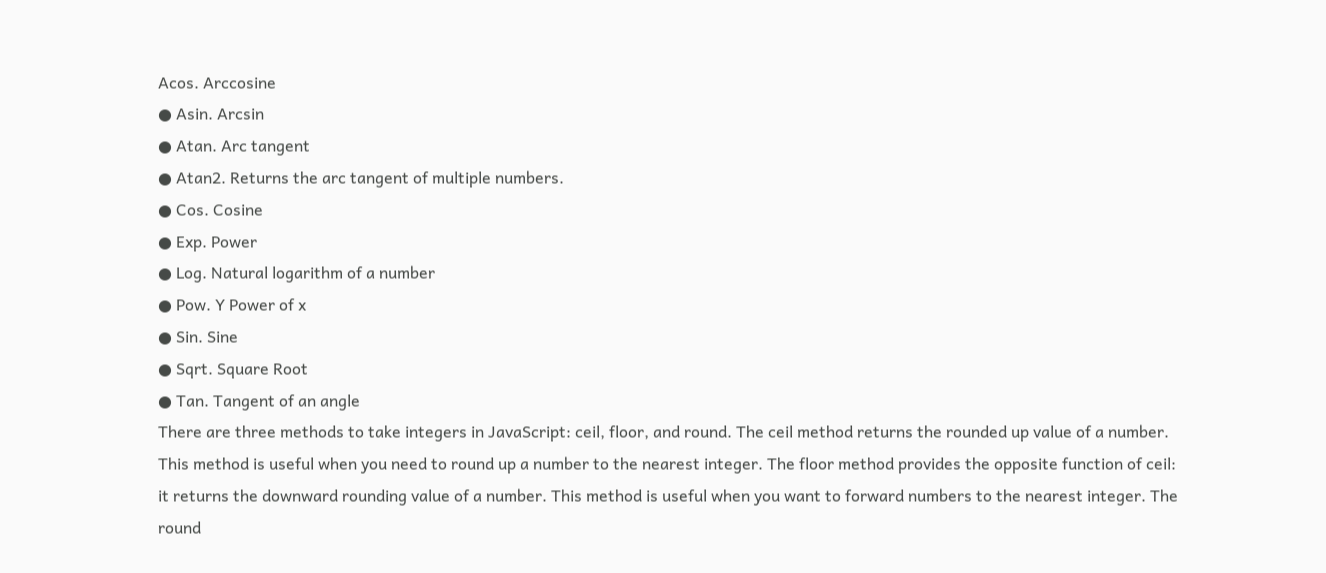Acos. Arccosine
● Asin. Arcsin
● Atan. Arc tangent
● Atan2. Returns the arc tangent of multiple numbers.
● Cos. Cosine
● Exp. Power
● Log. Natural logarithm of a number
● Pow. Y Power of x
● Sin. Sine
● Sqrt. Square Root
● Tan. Tangent of an angle
There are three methods to take integers in JavaScript: ceil, floor, and round. The ceil method returns the rounded up value of a number. This method is useful when you need to round up a number to the nearest integer. The floor method provides the opposite function of ceil: it returns the downward rounding value of a number. This method is useful when you want to forward numbers to the nearest integer. The round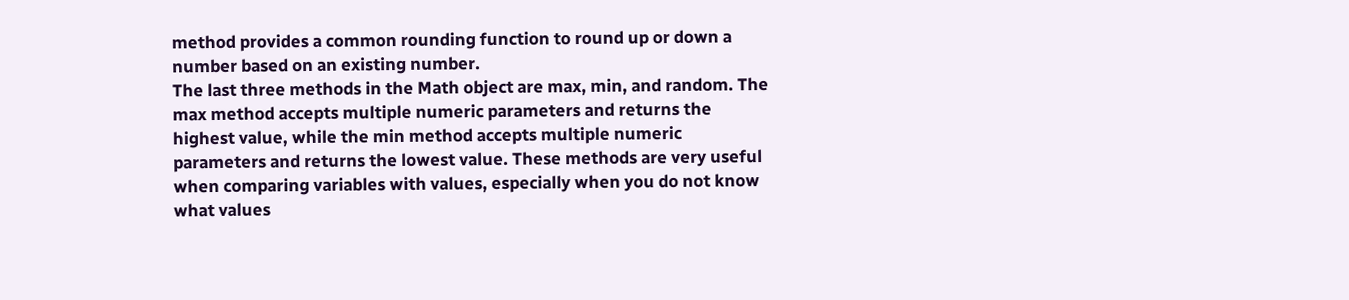method provides a common rounding function to round up or down a number based on an existing number.
The last three methods in the Math object are max, min, and random. The max method accepts multiple numeric parameters and returns the highest value, while the min method accepts multiple numeric parameters and returns the lowest value. These methods are very useful when comparing variables with values, especially when you do not know what values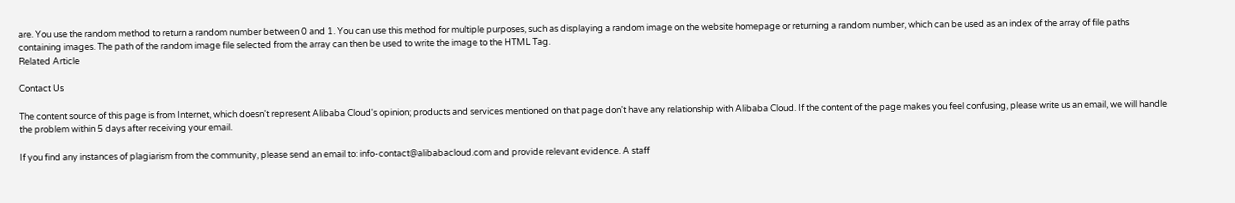are. You use the random method to return a random number between 0 and 1. You can use this method for multiple purposes, such as displaying a random image on the website homepage or returning a random number, which can be used as an index of the array of file paths containing images. The path of the random image file selected from the array can then be used to write the image to the HTML Tag.
Related Article

Contact Us

The content source of this page is from Internet, which doesn't represent Alibaba Cloud's opinion; products and services mentioned on that page don't have any relationship with Alibaba Cloud. If the content of the page makes you feel confusing, please write us an email, we will handle the problem within 5 days after receiving your email.

If you find any instances of plagiarism from the community, please send an email to: info-contact@alibabacloud.com and provide relevant evidence. A staff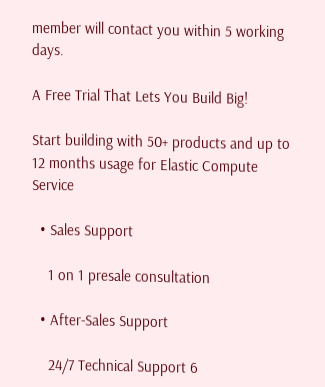member will contact you within 5 working days.

A Free Trial That Lets You Build Big!

Start building with 50+ products and up to 12 months usage for Elastic Compute Service

  • Sales Support

    1 on 1 presale consultation

  • After-Sales Support

    24/7 Technical Support 6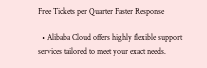Free Tickets per Quarter Faster Response

  • Alibaba Cloud offers highly flexible support services tailored to meet your exact needs.